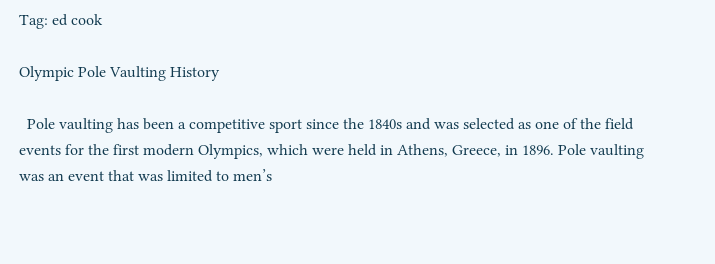Tag: ed cook

Olympic Pole Vaulting History

  Pole vaulting has been a competitive sport since the 1840s and was selected as one of the field events for the first modern Olympics, which were held in Athens, Greece, in 1896. Pole vaulting was an event that was limited to men’s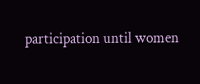participation until women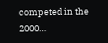competed in the 2000…